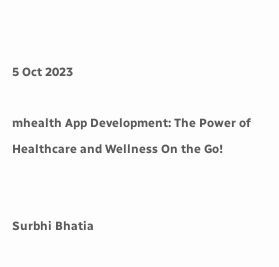5 Oct 2023

mhealth App Development: The Power of Healthcare and Wellness On the Go!


Surbhi Bhatia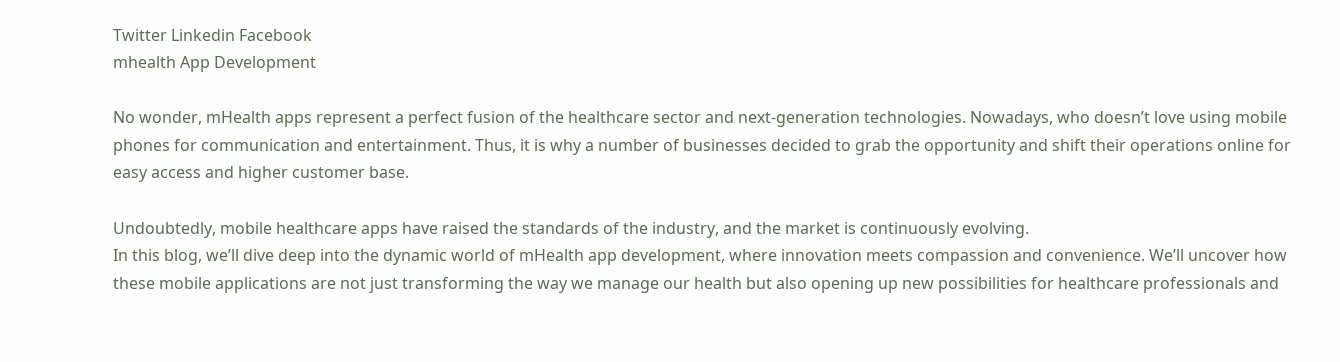Twitter Linkedin Facebook
mhealth App Development

No wonder, mHealth apps represent a perfect fusion of the healthcare sector and next-generation technologies. Nowadays, who doesn’t love using mobile phones for communication and entertainment. Thus, it is why a number of businesses decided to grab the opportunity and shift their operations online for easy access and higher customer base.

Undoubtedly, mobile healthcare apps have raised the standards of the industry, and the market is continuously evolving.
In this blog, we’ll dive deep into the dynamic world of mHealth app development, where innovation meets compassion and convenience. We’ll uncover how these mobile applications are not just transforming the way we manage our health but also opening up new possibilities for healthcare professionals and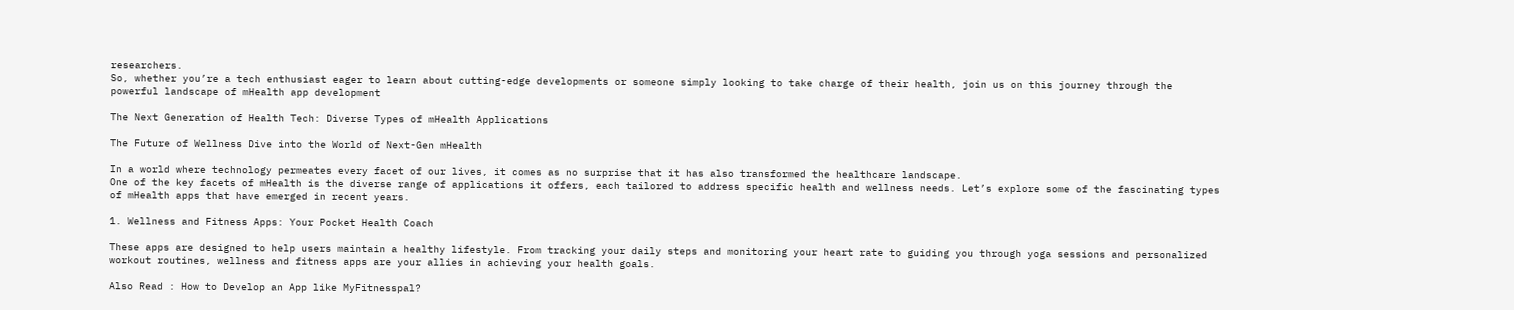researchers.
So, whether you’re a tech enthusiast eager to learn about cutting-edge developments or someone simply looking to take charge of their health, join us on this journey through the powerful landscape of mHealth app development

The Next Generation of Health Tech: Diverse Types of mHealth Applications

The Future of Wellness Dive into the World of Next-Gen mHealth

In a world where technology permeates every facet of our lives, it comes as no surprise that it has also transformed the healthcare landscape.
One of the key facets of mHealth is the diverse range of applications it offers, each tailored to address specific health and wellness needs. Let’s explore some of the fascinating types of mHealth apps that have emerged in recent years.

1. Wellness and Fitness Apps: Your Pocket Health Coach

These apps are designed to help users maintain a healthy lifestyle. From tracking your daily steps and monitoring your heart rate to guiding you through yoga sessions and personalized workout routines, wellness and fitness apps are your allies in achieving your health goals.

Also Read : How to Develop an App like MyFitnesspal?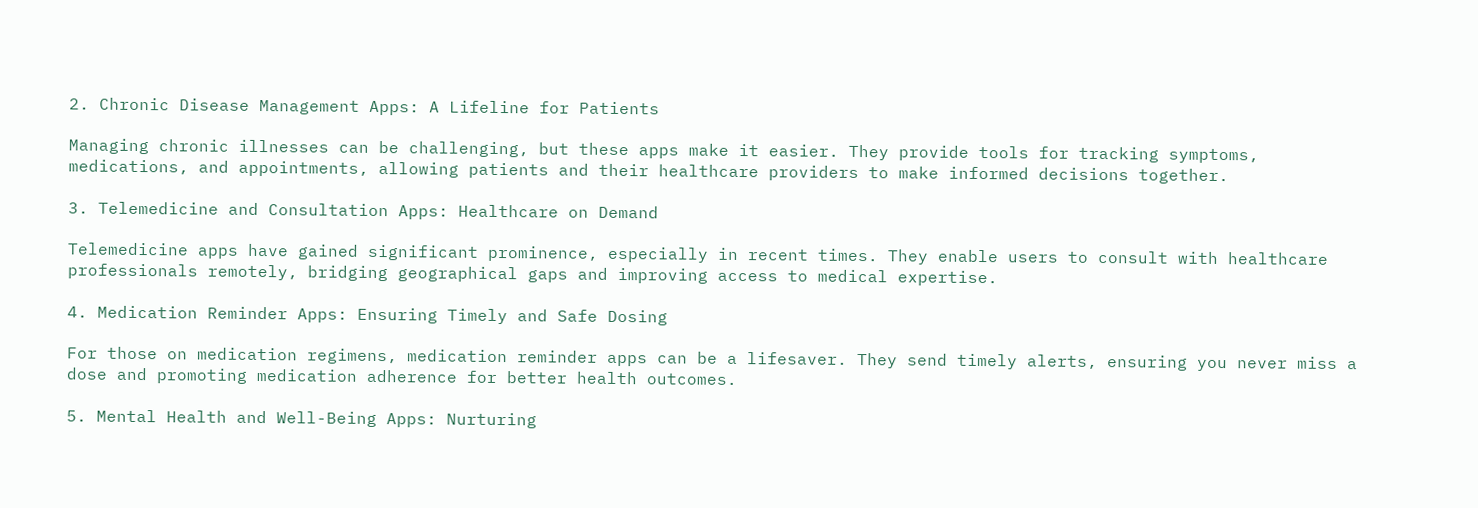2. Chronic Disease Management Apps: A Lifeline for Patients

Managing chronic illnesses can be challenging, but these apps make it easier. They provide tools for tracking symptoms, medications, and appointments, allowing patients and their healthcare providers to make informed decisions together.

3. Telemedicine and Consultation Apps: Healthcare on Demand

Telemedicine apps have gained significant prominence, especially in recent times. They enable users to consult with healthcare professionals remotely, bridging geographical gaps and improving access to medical expertise.

4. Medication Reminder Apps: Ensuring Timely and Safe Dosing

For those on medication regimens, medication reminder apps can be a lifesaver. They send timely alerts, ensuring you never miss a dose and promoting medication adherence for better health outcomes.

5. Mental Health and Well-Being Apps: Nurturing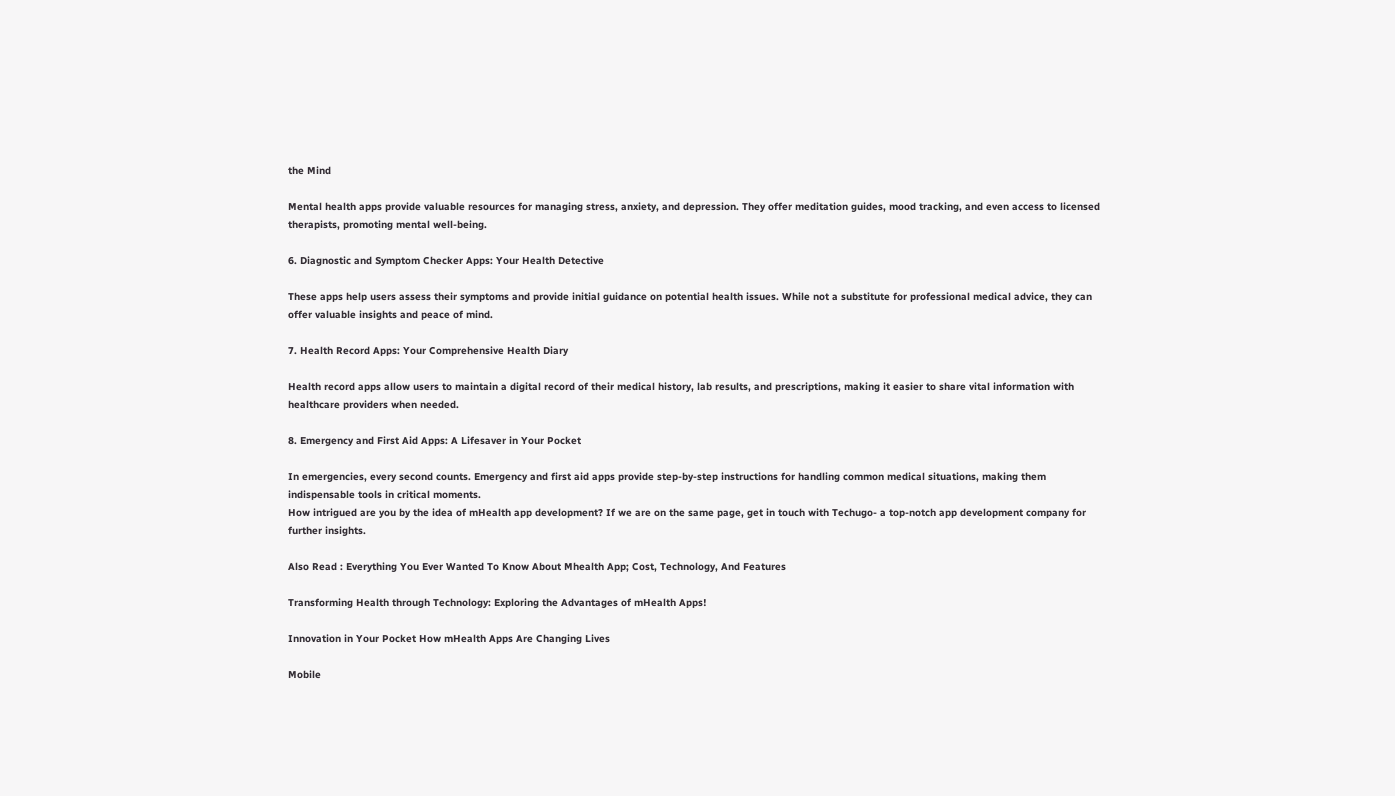the Mind

Mental health apps provide valuable resources for managing stress, anxiety, and depression. They offer meditation guides, mood tracking, and even access to licensed therapists, promoting mental well-being.

6. Diagnostic and Symptom Checker Apps: Your Health Detective

These apps help users assess their symptoms and provide initial guidance on potential health issues. While not a substitute for professional medical advice, they can offer valuable insights and peace of mind.

7. Health Record Apps: Your Comprehensive Health Diary

Health record apps allow users to maintain a digital record of their medical history, lab results, and prescriptions, making it easier to share vital information with healthcare providers when needed.

8. Emergency and First Aid Apps: A Lifesaver in Your Pocket

In emergencies, every second counts. Emergency and first aid apps provide step-by-step instructions for handling common medical situations, making them indispensable tools in critical moments.
How intrigued are you by the idea of mHealth app development? If we are on the same page, get in touch with Techugo- a top-notch app development company for further insights.

Also Read : Everything You Ever Wanted To Know About Mhealth App; Cost, Technology, And Features

Transforming Health through Technology: Exploring the Advantages of mHealth Apps!

Innovation in Your Pocket How mHealth Apps Are Changing Lives

Mobile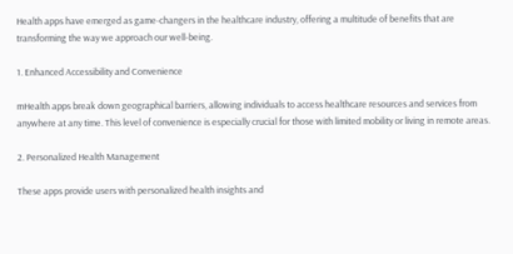Health apps have emerged as game-changers in the healthcare industry, offering a multitude of benefits that are transforming the way we approach our well-being.

1. Enhanced Accessibility and Convenience

mHealth apps break down geographical barriers, allowing individuals to access healthcare resources and services from anywhere at any time. This level of convenience is especially crucial for those with limited mobility or living in remote areas.

2. Personalized Health Management

These apps provide users with personalized health insights and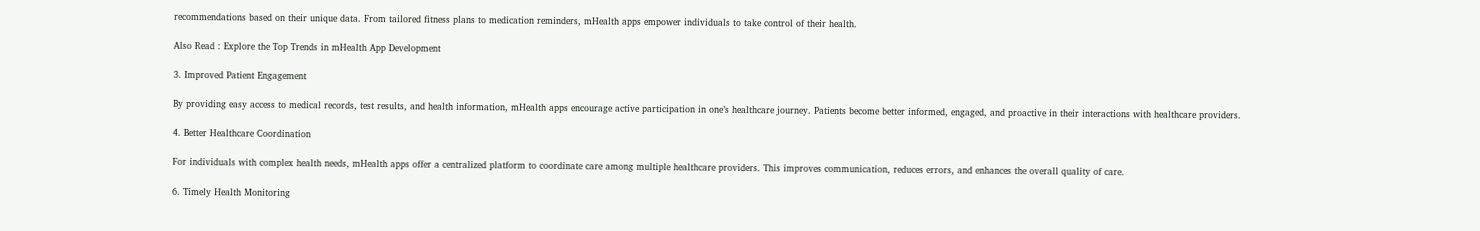recommendations based on their unique data. From tailored fitness plans to medication reminders, mHealth apps empower individuals to take control of their health.

Also Read : Explore the Top Trends in mHealth App Development

3. Improved Patient Engagement

By providing easy access to medical records, test results, and health information, mHealth apps encourage active participation in one’s healthcare journey. Patients become better informed, engaged, and proactive in their interactions with healthcare providers.

4. Better Healthcare Coordination

For individuals with complex health needs, mHealth apps offer a centralized platform to coordinate care among multiple healthcare providers. This improves communication, reduces errors, and enhances the overall quality of care.

6. Timely Health Monitoring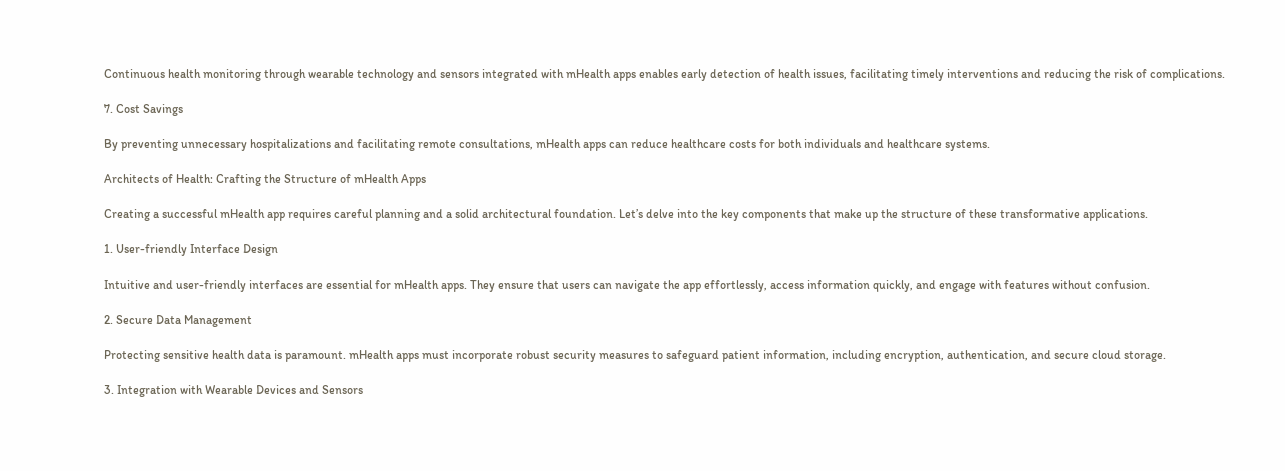Continuous health monitoring through wearable technology and sensors integrated with mHealth apps enables early detection of health issues, facilitating timely interventions and reducing the risk of complications.

7. Cost Savings

By preventing unnecessary hospitalizations and facilitating remote consultations, mHealth apps can reduce healthcare costs for both individuals and healthcare systems.

Architects of Health: Crafting the Structure of mHealth Apps

Creating a successful mHealth app requires careful planning and a solid architectural foundation. Let’s delve into the key components that make up the structure of these transformative applications.

1. User-friendly Interface Design

Intuitive and user-friendly interfaces are essential for mHealth apps. They ensure that users can navigate the app effortlessly, access information quickly, and engage with features without confusion.

2. Secure Data Management

Protecting sensitive health data is paramount. mHealth apps must incorporate robust security measures to safeguard patient information, including encryption, authentication, and secure cloud storage.

3. Integration with Wearable Devices and Sensors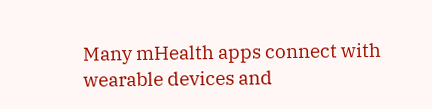Many mHealth apps connect with wearable devices and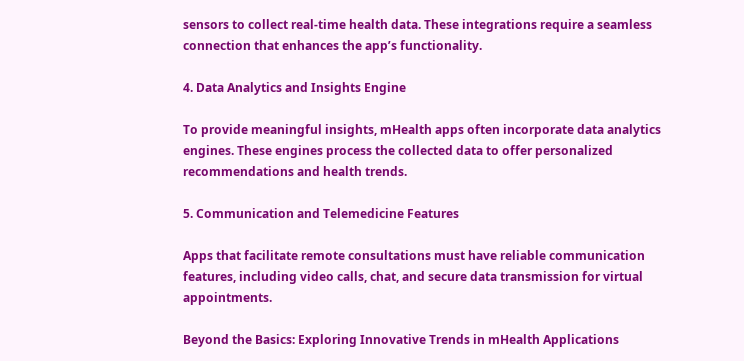sensors to collect real-time health data. These integrations require a seamless connection that enhances the app’s functionality.

4. Data Analytics and Insights Engine

To provide meaningful insights, mHealth apps often incorporate data analytics engines. These engines process the collected data to offer personalized recommendations and health trends.

5. Communication and Telemedicine Features

Apps that facilitate remote consultations must have reliable communication features, including video calls, chat, and secure data transmission for virtual appointments.

Beyond the Basics: Exploring Innovative Trends in mHealth Applications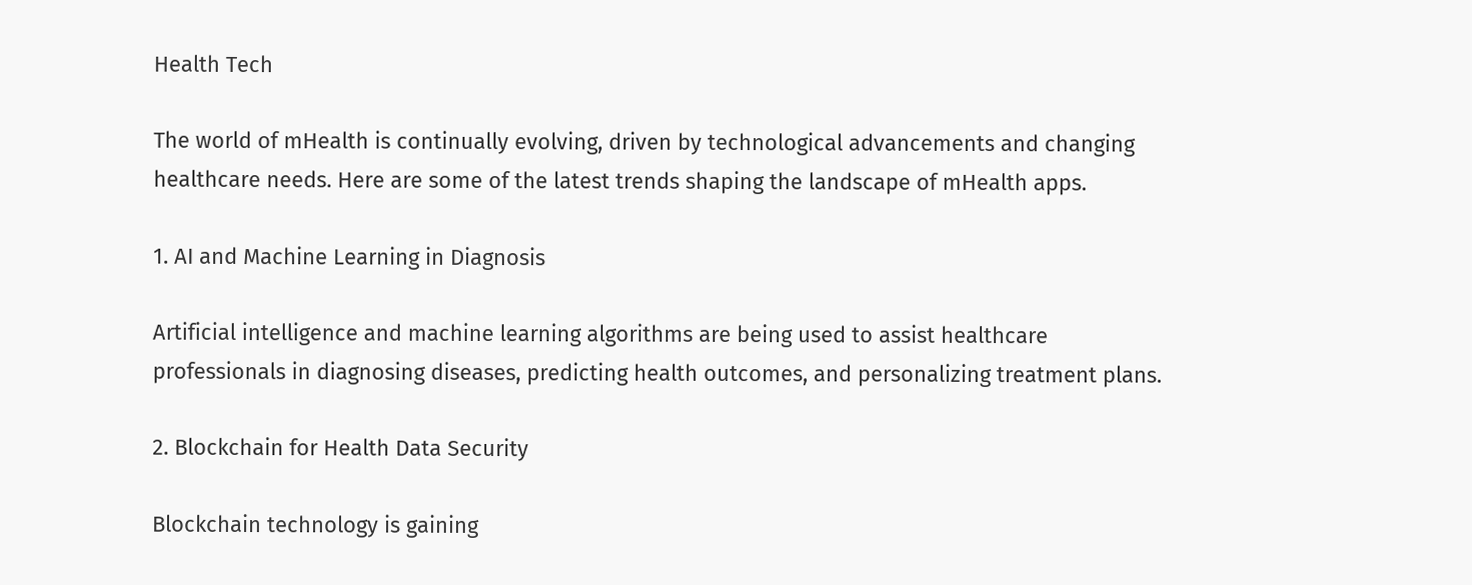Health Tech

The world of mHealth is continually evolving, driven by technological advancements and changing healthcare needs. Here are some of the latest trends shaping the landscape of mHealth apps.

1. AI and Machine Learning in Diagnosis

Artificial intelligence and machine learning algorithms are being used to assist healthcare professionals in diagnosing diseases, predicting health outcomes, and personalizing treatment plans.

2. Blockchain for Health Data Security

Blockchain technology is gaining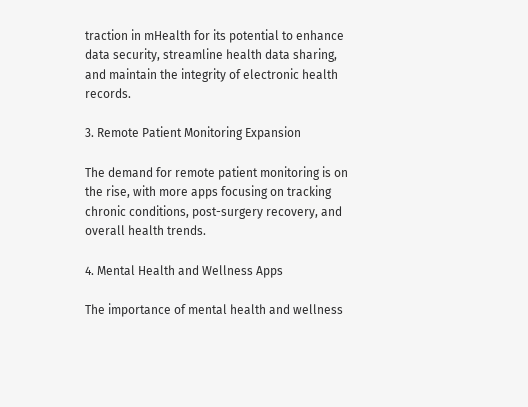traction in mHealth for its potential to enhance data security, streamline health data sharing, and maintain the integrity of electronic health records.

3. Remote Patient Monitoring Expansion

The demand for remote patient monitoring is on the rise, with more apps focusing on tracking chronic conditions, post-surgery recovery, and overall health trends.

4. Mental Health and Wellness Apps

The importance of mental health and wellness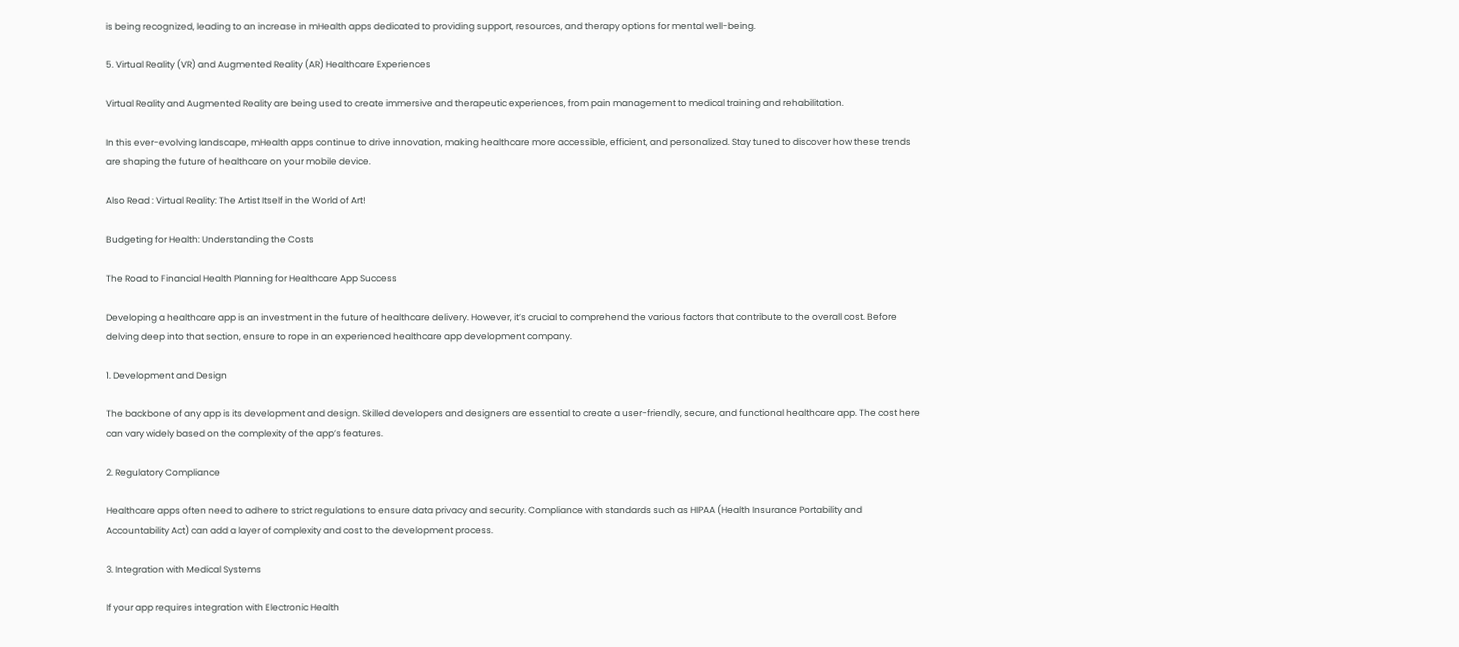is being recognized, leading to an increase in mHealth apps dedicated to providing support, resources, and therapy options for mental well-being.

5. Virtual Reality (VR) and Augmented Reality (AR) Healthcare Experiences

Virtual Reality and Augmented Reality are being used to create immersive and therapeutic experiences, from pain management to medical training and rehabilitation.

In this ever-evolving landscape, mHealth apps continue to drive innovation, making healthcare more accessible, efficient, and personalized. Stay tuned to discover how these trends are shaping the future of healthcare on your mobile device.

Also Read : Virtual Reality: The Artist Itself in the World of Art!

Budgeting for Health: Understanding the Costs

The Road to Financial Health Planning for Healthcare App Success

Developing a healthcare app is an investment in the future of healthcare delivery. However, it’s crucial to comprehend the various factors that contribute to the overall cost. Before delving deep into that section, ensure to rope in an experienced healthcare app development company.

1. Development and Design

The backbone of any app is its development and design. Skilled developers and designers are essential to create a user-friendly, secure, and functional healthcare app. The cost here can vary widely based on the complexity of the app’s features.

2. Regulatory Compliance

Healthcare apps often need to adhere to strict regulations to ensure data privacy and security. Compliance with standards such as HIPAA (Health Insurance Portability and Accountability Act) can add a layer of complexity and cost to the development process.

3. Integration with Medical Systems

If your app requires integration with Electronic Health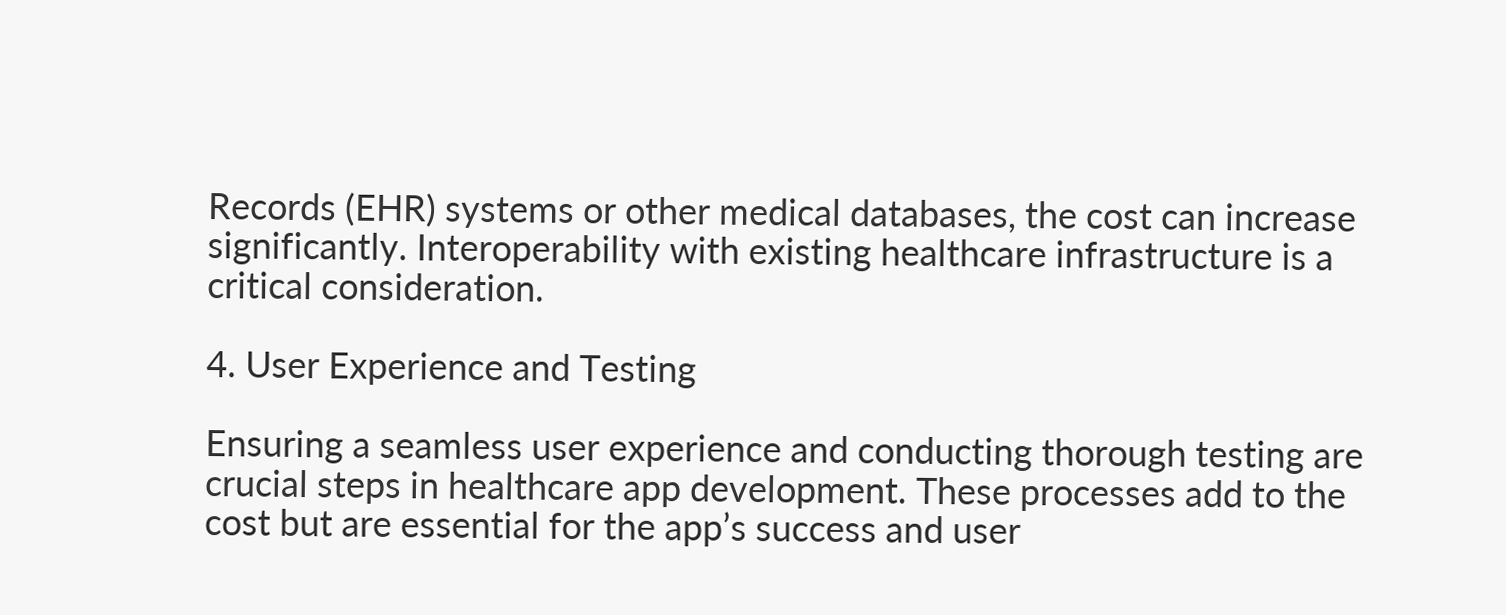Records (EHR) systems or other medical databases, the cost can increase significantly. Interoperability with existing healthcare infrastructure is a critical consideration.

4. User Experience and Testing

Ensuring a seamless user experience and conducting thorough testing are crucial steps in healthcare app development. These processes add to the cost but are essential for the app’s success and user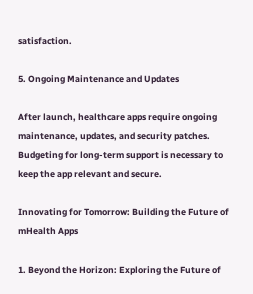satisfaction.

5. Ongoing Maintenance and Updates

After launch, healthcare apps require ongoing maintenance, updates, and security patches. Budgeting for long-term support is necessary to keep the app relevant and secure.

Innovating for Tomorrow: Building the Future of mHealth Apps

1. Beyond the Horizon: Exploring the Future of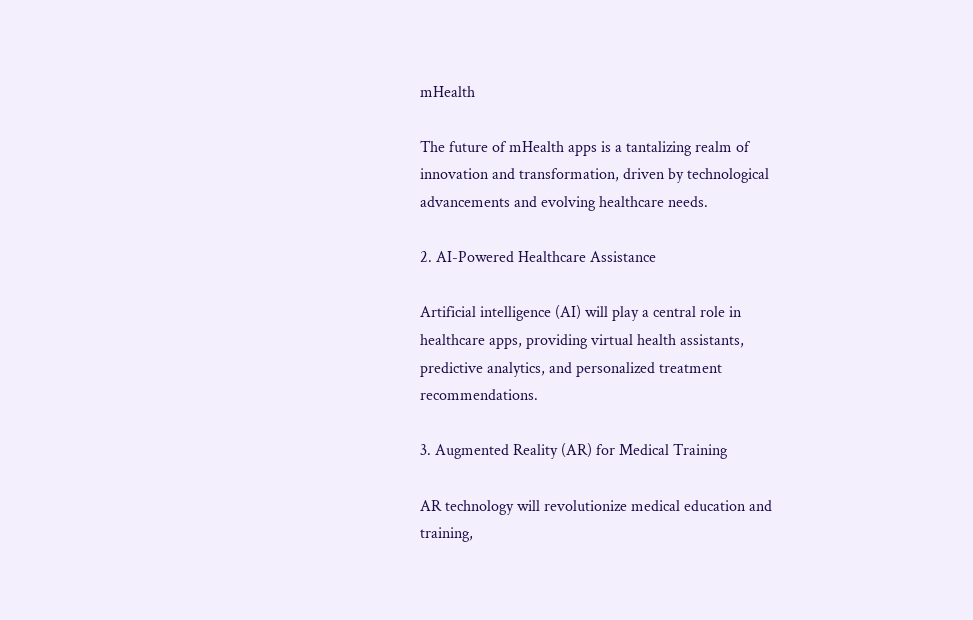mHealth

The future of mHealth apps is a tantalizing realm of innovation and transformation, driven by technological advancements and evolving healthcare needs.

2. AI-Powered Healthcare Assistance

Artificial intelligence (AI) will play a central role in healthcare apps, providing virtual health assistants, predictive analytics, and personalized treatment recommendations.

3. Augmented Reality (AR) for Medical Training

AR technology will revolutionize medical education and training,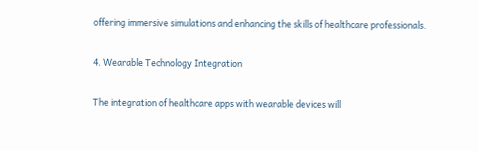offering immersive simulations and enhancing the skills of healthcare professionals.

4. Wearable Technology Integration

The integration of healthcare apps with wearable devices will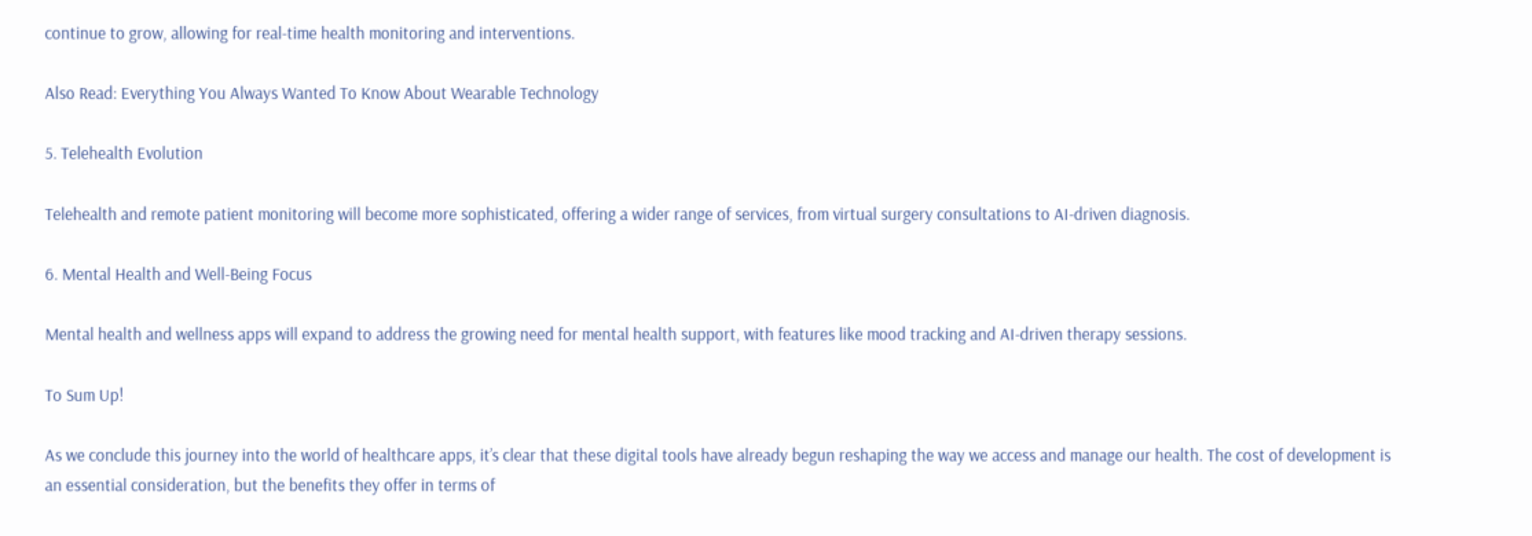continue to grow, allowing for real-time health monitoring and interventions.

Also Read: Everything You Always Wanted To Know About Wearable Technology

5. Telehealth Evolution

Telehealth and remote patient monitoring will become more sophisticated, offering a wider range of services, from virtual surgery consultations to AI-driven diagnosis.

6. Mental Health and Well-Being Focus

Mental health and wellness apps will expand to address the growing need for mental health support, with features like mood tracking and AI-driven therapy sessions.

To Sum Up!

As we conclude this journey into the world of healthcare apps, it’s clear that these digital tools have already begun reshaping the way we access and manage our health. The cost of development is an essential consideration, but the benefits they offer in terms of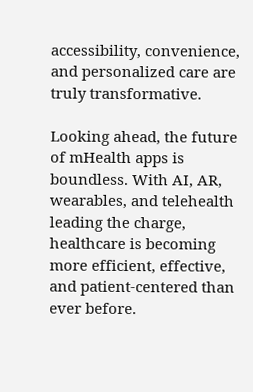accessibility, convenience, and personalized care are truly transformative.

Looking ahead, the future of mHealth apps is boundless. With AI, AR, wearables, and telehealth leading the charge, healthcare is becoming more efficient, effective, and patient-centered than ever before.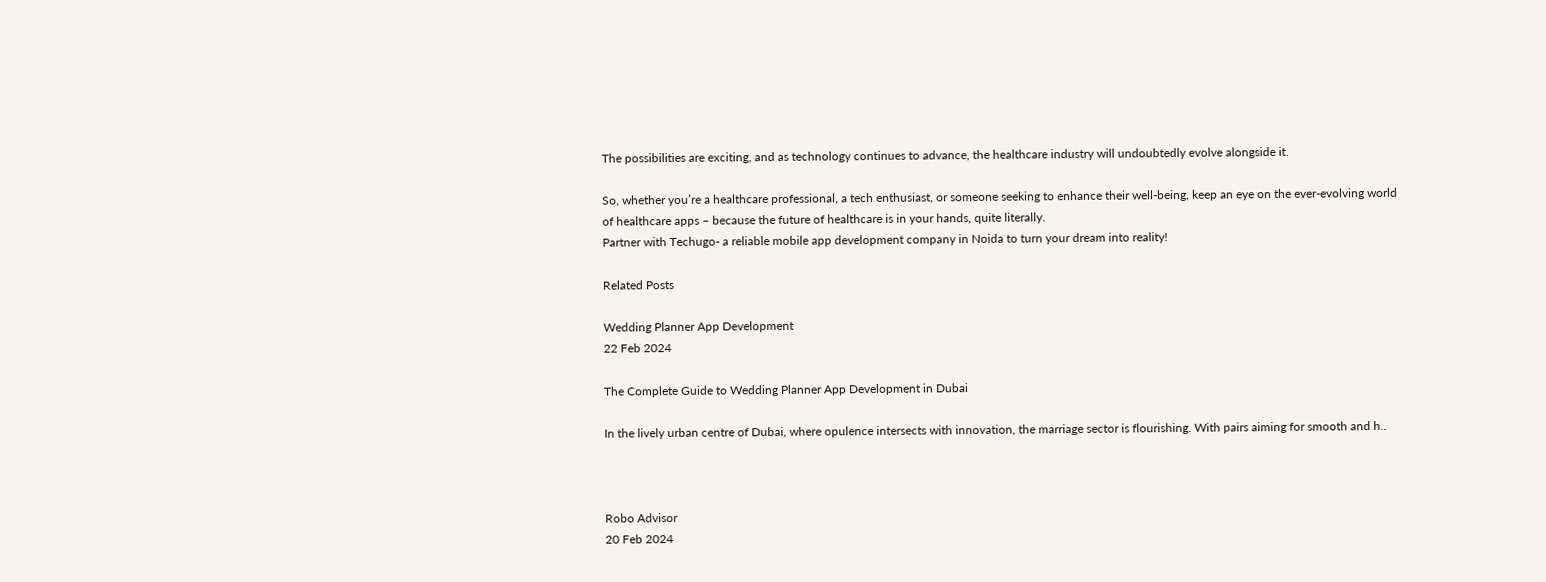The possibilities are exciting, and as technology continues to advance, the healthcare industry will undoubtedly evolve alongside it.

So, whether you’re a healthcare professional, a tech enthusiast, or someone seeking to enhance their well-being, keep an eye on the ever-evolving world of healthcare apps – because the future of healthcare is in your hands, quite literally.
Partner with Techugo- a reliable mobile app development company in Noida to turn your dream into reality!

Related Posts

Wedding Planner App Development
22 Feb 2024

The Complete Guide to Wedding Planner App Development in Dubai

In the lively urban centre of Dubai, where opulence intersects with innovation, the marriage sector is flourishing. With pairs aiming for smooth and h..



Robo Advisor
20 Feb 2024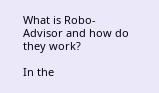What is Robo-Advisor and how do they work?

In the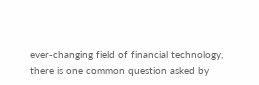ever-changing field of financial technology, there is one common question asked by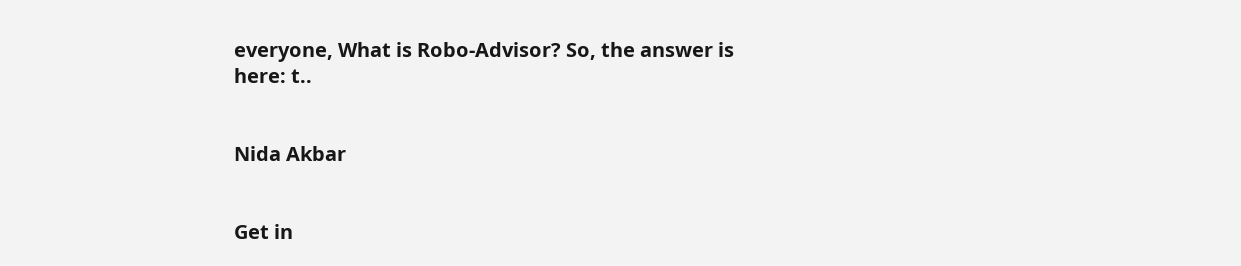everyone, What is Robo-Advisor? So, the answer is here: t..


Nida Akbar


Get in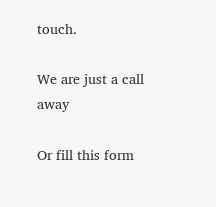touch.

We are just a call away

Or fill this form